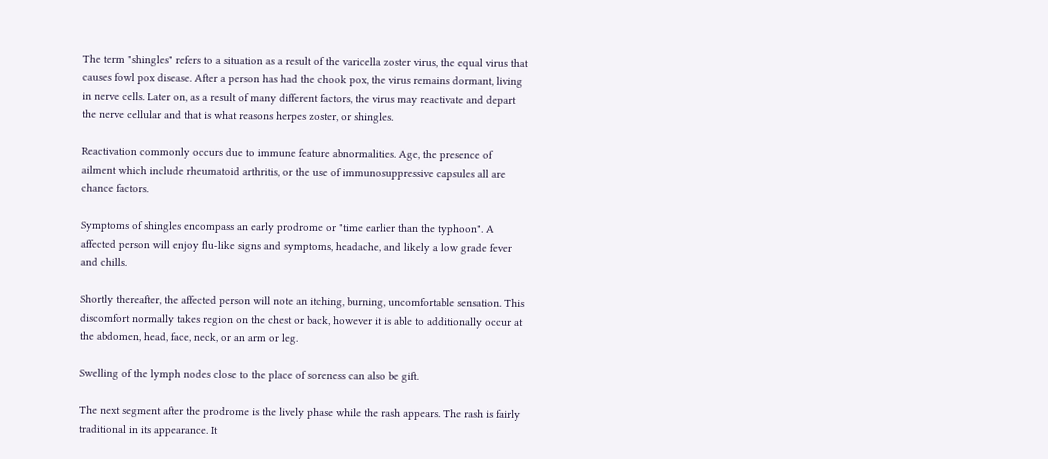The term "shingles" refers to a situation as a result of the varicella zoster virus, the equal virus that causes fowl pox disease. After a person has had the chook pox, the virus remains dormant, living in nerve cells. Later on, as a result of many different factors, the virus may reactivate and depart the nerve cellular and that is what reasons herpes zoster, or shingles.

Reactivation commonly occurs due to immune feature abnormalities. Age, the presence of ailment which include rheumatoid arthritis, or the use of immunosuppressive capsules all are chance factors.

Symptoms of shingles encompass an early prodrome or "time earlier than the typhoon". A affected person will enjoy flu-like signs and symptoms, headache, and likely a low grade fever and chills.

Shortly thereafter, the affected person will note an itching, burning, uncomfortable sensation. This discomfort normally takes region on the chest or back, however it is able to additionally occur at the abdomen, head, face, neck, or an arm or leg.

Swelling of the lymph nodes close to the place of soreness can also be gift.

The next segment after the prodrome is the lively phase while the rash appears. The rash is fairly traditional in its appearance. It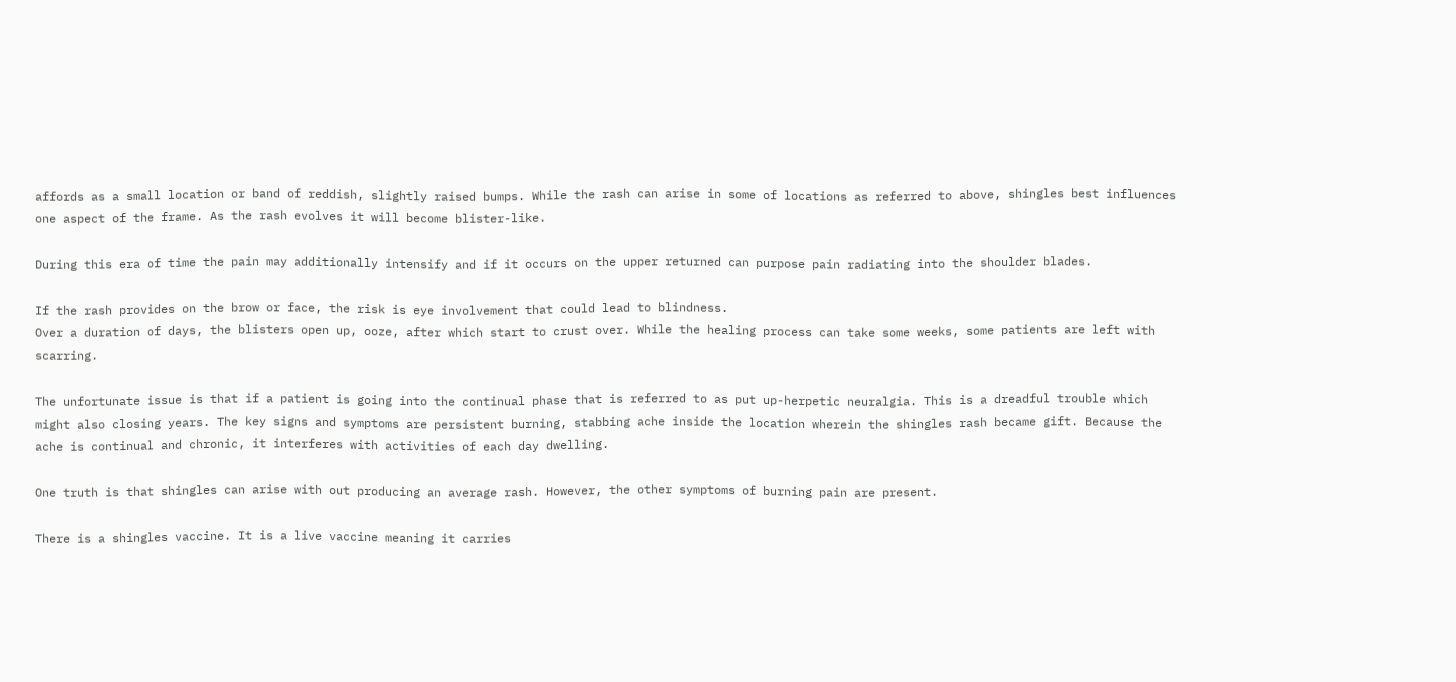affords as a small location or band of reddish, slightly raised bumps. While the rash can arise in some of locations as referred to above, shingles best influences one aspect of the frame. As the rash evolves it will become blister-like.

During this era of time the pain may additionally intensify and if it occurs on the upper returned can purpose pain radiating into the shoulder blades.

If the rash provides on the brow or face, the risk is eye involvement that could lead to blindness.
Over a duration of days, the blisters open up, ooze, after which start to crust over. While the healing process can take some weeks, some patients are left with scarring.

The unfortunate issue is that if a patient is going into the continual phase that is referred to as put up-herpetic neuralgia. This is a dreadful trouble which might also closing years. The key signs and symptoms are persistent burning, stabbing ache inside the location wherein the shingles rash became gift. Because the ache is continual and chronic, it interferes with activities of each day dwelling.

One truth is that shingles can arise with out producing an average rash. However, the other symptoms of burning pain are present.

There is a shingles vaccine. It is a live vaccine meaning it carries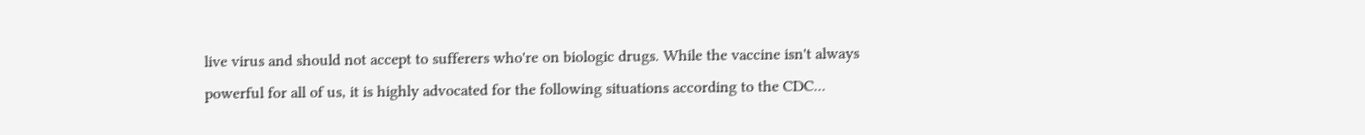live virus and should not accept to sufferers who're on biologic drugs. While the vaccine isn't always powerful for all of us, it is highly advocated for the following situations according to the CDC...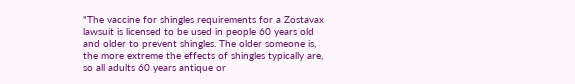"The vaccine for shingles requirements for a Zostavax lawsuit is licensed to be used in people 60 years old and older to prevent shingles. The older someone is, the more extreme the effects of shingles typically are, so all adults 60 years antique or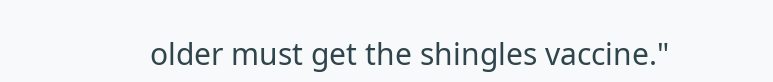older must get the shingles vaccine."